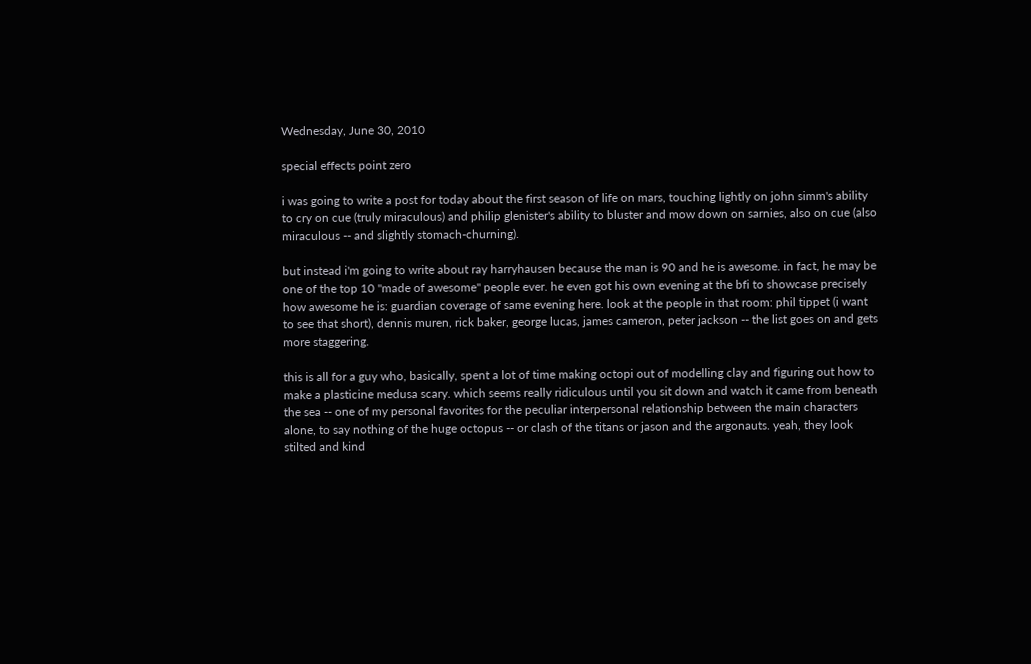Wednesday, June 30, 2010

special effects point zero

i was going to write a post for today about the first season of life on mars, touching lightly on john simm's ability to cry on cue (truly miraculous) and philip glenister's ability to bluster and mow down on sarnies, also on cue (also miraculous -- and slightly stomach-churning).

but instead i'm going to write about ray harryhausen because the man is 90 and he is awesome. in fact, he may be one of the top 10 "made of awesome" people ever. he even got his own evening at the bfi to showcase precisely how awesome he is: guardian coverage of same evening here. look at the people in that room: phil tippet (i want to see that short), dennis muren, rick baker, george lucas, james cameron, peter jackson -- the list goes on and gets more staggering.

this is all for a guy who, basically, spent a lot of time making octopi out of modelling clay and figuring out how to make a plasticine medusa scary. which seems really ridiculous until you sit down and watch it came from beneath the sea -- one of my personal favorites for the peculiar interpersonal relationship between the main characters alone, to say nothing of the huge octopus -- or clash of the titans or jason and the argonauts. yeah, they look stilted and kind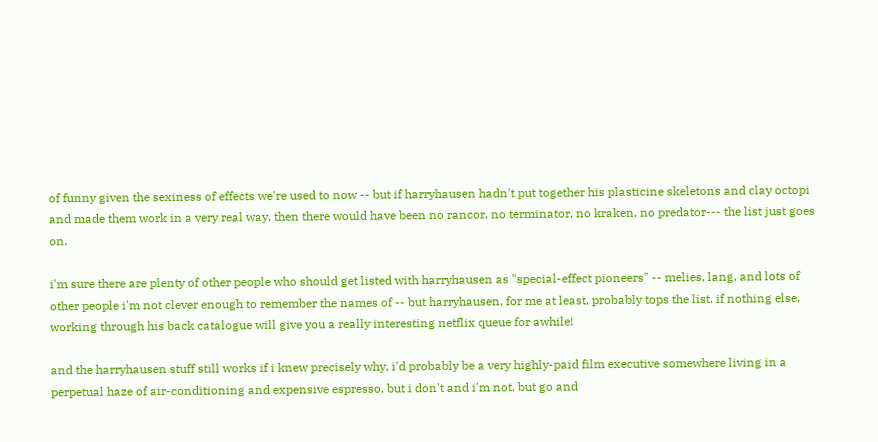of funny given the sexiness of effects we're used to now -- but if harryhausen hadn't put together his plasticine skeletons and clay octopi and made them work in a very real way, then there would have been no rancor, no terminator, no kraken, no predator--- the list just goes on.

i'm sure there are plenty of other people who should get listed with harryhausen as "special-effect pioneers" -- melies, lang, and lots of other people i'm not clever enough to remember the names of -- but harryhausen, for me at least, probably tops the list. if nothing else, working through his back catalogue will give you a really interesting netflix queue for awhile!

and the harryhausen stuff still works if i knew precisely why, i'd probably be a very highly-paid film executive somewhere living in a perpetual haze of air-conditioning and expensive espresso, but i don't and i'm not. but go and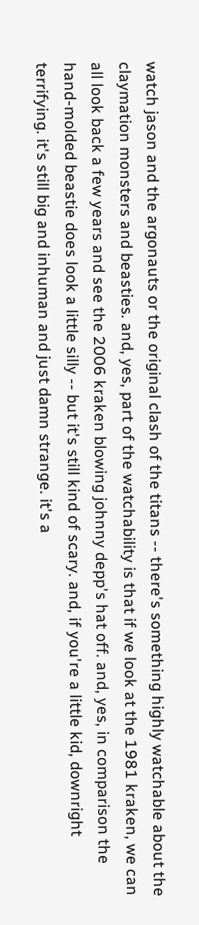watch jason and the argonauts or the original clash of the titans -- there's something highly watchable about the claymation monsters and beasties. and, yes, part of the watchability is that if we look at the 1981 kraken, we can all look back a few years and see the 2006 kraken blowing johnny depp's hat off. and, yes, in comparison the hand-molded beastie does look a little silly -- but it's still kind of scary. and, if you're a little kid, downright terrifying. it's still big and inhuman and just damn strange. it's a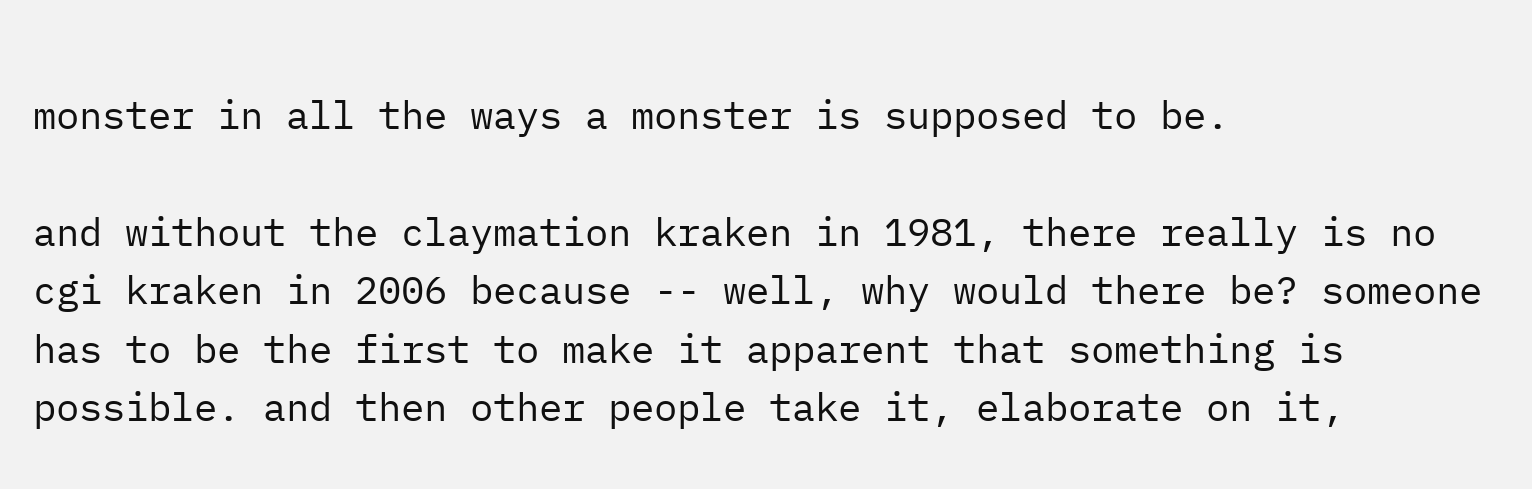monster in all the ways a monster is supposed to be.

and without the claymation kraken in 1981, there really is no cgi kraken in 2006 because -- well, why would there be? someone has to be the first to make it apparent that something is possible. and then other people take it, elaborate on it,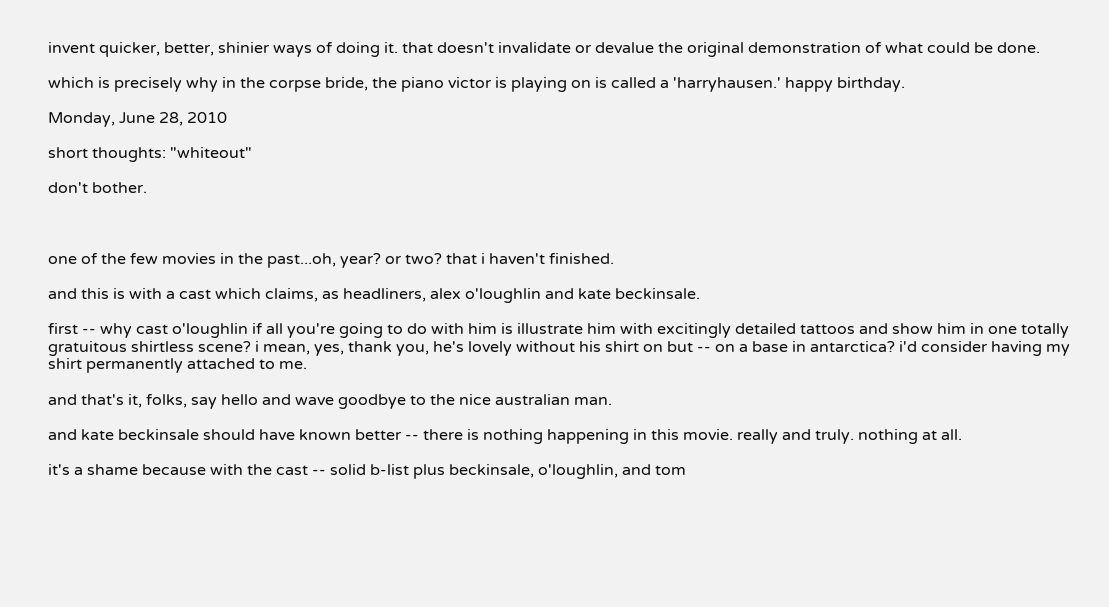invent quicker, better, shinier ways of doing it. that doesn't invalidate or devalue the original demonstration of what could be done.

which is precisely why in the corpse bride, the piano victor is playing on is called a 'harryhausen.' happy birthday.

Monday, June 28, 2010

short thoughts: "whiteout"

don't bother.



one of the few movies in the past...oh, year? or two? that i haven't finished.

and this is with a cast which claims, as headliners, alex o'loughlin and kate beckinsale.

first -- why cast o'loughlin if all you're going to do with him is illustrate him with excitingly detailed tattoos and show him in one totally gratuitous shirtless scene? i mean, yes, thank you, he's lovely without his shirt on but -- on a base in antarctica? i'd consider having my shirt permanently attached to me.

and that's it, folks, say hello and wave goodbye to the nice australian man.

and kate beckinsale should have known better -- there is nothing happening in this movie. really and truly. nothing at all.

it's a shame because with the cast -- solid b-list plus beckinsale, o'loughlin, and tom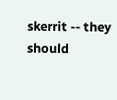skerrit -- they should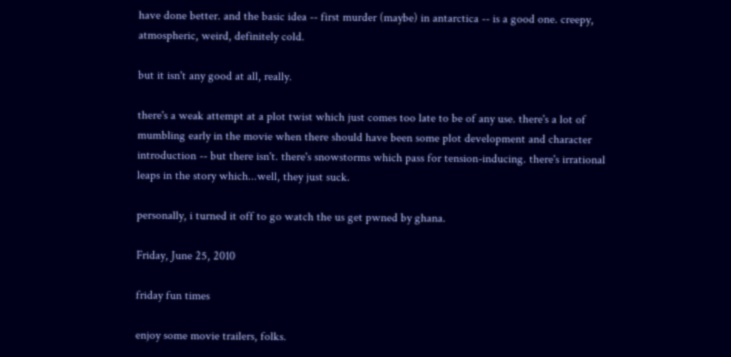have done better. and the basic idea -- first murder (maybe) in antarctica -- is a good one. creepy, atmospheric, weird, definitely cold.

but it isn't any good at all, really.

there's a weak attempt at a plot twist which just comes too late to be of any use. there's a lot of mumbling early in the movie when there should have been some plot development and character introduction -- but there isn't. there's snowstorms which pass for tension-inducing. there's irrational leaps in the story which...well, they just suck.

personally, i turned it off to go watch the us get pwned by ghana.

Friday, June 25, 2010

friday fun times

enjoy some movie trailers, folks.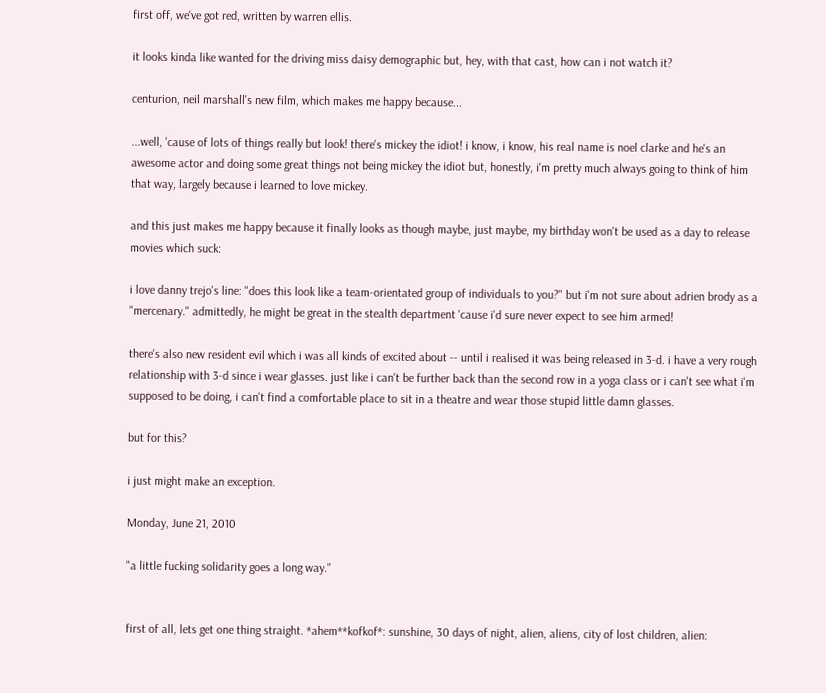first off, we've got red, written by warren ellis.

it looks kinda like wanted for the driving miss daisy demographic but, hey, with that cast, how can i not watch it?

centurion, neil marshall's new film, which makes me happy because...

...well, 'cause of lots of things really but look! there's mickey the idiot! i know, i know, his real name is noel clarke and he's an awesome actor and doing some great things not being mickey the idiot but, honestly, i'm pretty much always going to think of him that way, largely because i learned to love mickey.

and this just makes me happy because it finally looks as though maybe, just maybe, my birthday won't be used as a day to release movies which suck:

i love danny trejo's line: "does this look like a team-orientated group of individuals to you?" but i'm not sure about adrien brody as a "mercenary." admittedly, he might be great in the stealth department 'cause i'd sure never expect to see him armed!

there's also new resident evil which i was all kinds of excited about -- until i realised it was being released in 3-d. i have a very rough relationship with 3-d since i wear glasses. just like i can't be further back than the second row in a yoga class or i can't see what i'm supposed to be doing, i can't find a comfortable place to sit in a theatre and wear those stupid little damn glasses.

but for this?

i just might make an exception.

Monday, June 21, 2010

"a little fucking solidarity goes a long way."


first of all, lets get one thing straight. *ahem**kofkof*: sunshine, 30 days of night, alien, aliens, city of lost children, alien: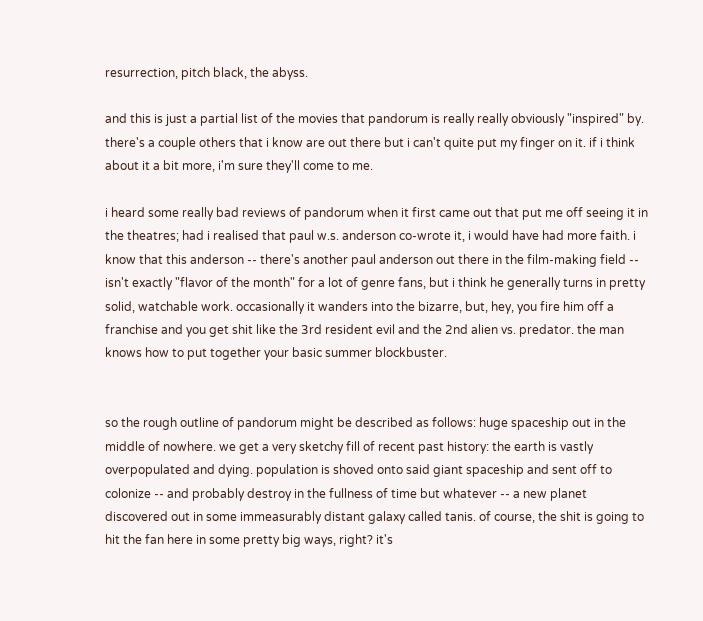resurrection, pitch black, the abyss.

and this is just a partial list of the movies that pandorum is really really obviously "inspired" by. there's a couple others that i know are out there but i can't quite put my finger on it. if i think about it a bit more, i'm sure they'll come to me.

i heard some really bad reviews of pandorum when it first came out that put me off seeing it in the theatres; had i realised that paul w.s. anderson co-wrote it, i would have had more faith. i know that this anderson -- there's another paul anderson out there in the film-making field -- isn't exactly "flavor of the month" for a lot of genre fans, but i think he generally turns in pretty solid, watchable work. occasionally it wanders into the bizarre, but, hey, you fire him off a franchise and you get shit like the 3rd resident evil and the 2nd alien vs. predator. the man knows how to put together your basic summer blockbuster.


so the rough outline of pandorum might be described as follows: huge spaceship out in the middle of nowhere. we get a very sketchy fill of recent past history: the earth is vastly overpopulated and dying. population is shoved onto said giant spaceship and sent off to colonize -- and probably destroy in the fullness of time but whatever -- a new planet discovered out in some immeasurably distant galaxy called tanis. of course, the shit is going to hit the fan here in some pretty big ways, right? it's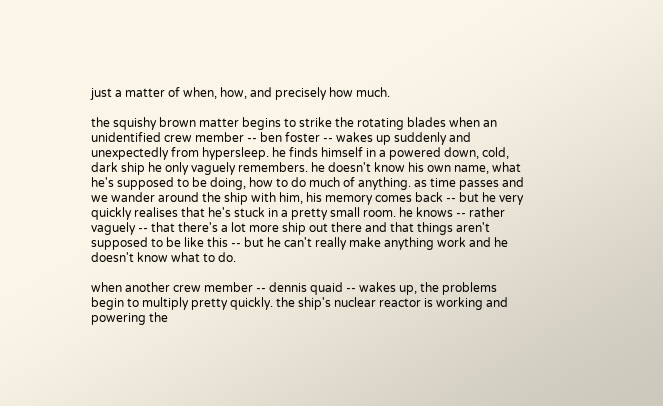just a matter of when, how, and precisely how much.

the squishy brown matter begins to strike the rotating blades when an unidentified crew member -- ben foster -- wakes up suddenly and unexpectedly from hypersleep. he finds himself in a powered down, cold, dark ship he only vaguely remembers. he doesn't know his own name, what he's supposed to be doing, how to do much of anything. as time passes and we wander around the ship with him, his memory comes back -- but he very quickly realises that he's stuck in a pretty small room. he knows -- rather vaguely -- that there's a lot more ship out there and that things aren't supposed to be like this -- but he can't really make anything work and he doesn't know what to do.

when another crew member -- dennis quaid -- wakes up, the problems begin to multiply pretty quickly. the ship's nuclear reactor is working and powering the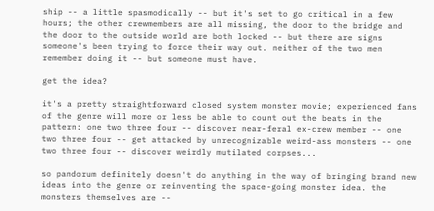ship -- a little spasmodically -- but it's set to go critical in a few hours; the other crewmembers are all missing, the door to the bridge and the door to the outside world are both locked -- but there are signs someone's been trying to force their way out. neither of the two men remember doing it -- but someone must have.

get the idea?

it's a pretty straightforward closed system monster movie; experienced fans of the genre will more or less be able to count out the beats in the pattern: one two three four -- discover near-feral ex-crew member -- one two three four -- get attacked by unrecognizable weird-ass monsters -- one two three four -- discover weirdly mutilated corpses...

so pandorum definitely doesn't do anything in the way of bringing brand new ideas into the genre or reinventing the space-going monster idea. the monsters themselves are --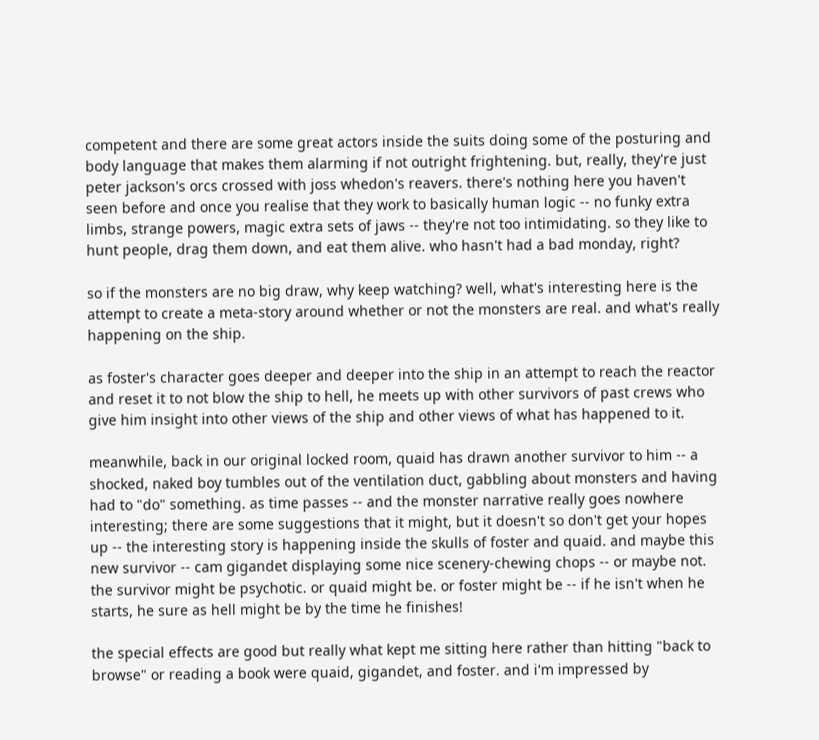competent and there are some great actors inside the suits doing some of the posturing and body language that makes them alarming if not outright frightening. but, really, they're just peter jackson's orcs crossed with joss whedon's reavers. there's nothing here you haven't seen before and once you realise that they work to basically human logic -- no funky extra limbs, strange powers, magic extra sets of jaws -- they're not too intimidating. so they like to hunt people, drag them down, and eat them alive. who hasn't had a bad monday, right?

so if the monsters are no big draw, why keep watching? well, what's interesting here is the attempt to create a meta-story around whether or not the monsters are real. and what's really happening on the ship.

as foster's character goes deeper and deeper into the ship in an attempt to reach the reactor and reset it to not blow the ship to hell, he meets up with other survivors of past crews who give him insight into other views of the ship and other views of what has happened to it.

meanwhile, back in our original locked room, quaid has drawn another survivor to him -- a shocked, naked boy tumbles out of the ventilation duct, gabbling about monsters and having had to "do" something. as time passes -- and the monster narrative really goes nowhere interesting; there are some suggestions that it might, but it doesn't so don't get your hopes up -- the interesting story is happening inside the skulls of foster and quaid. and maybe this new survivor -- cam gigandet displaying some nice scenery-chewing chops -- or maybe not. the survivor might be psychotic. or quaid might be. or foster might be -- if he isn't when he starts, he sure as hell might be by the time he finishes!

the special effects are good but really what kept me sitting here rather than hitting "back to browse" or reading a book were quaid, gigandet, and foster. and i'm impressed by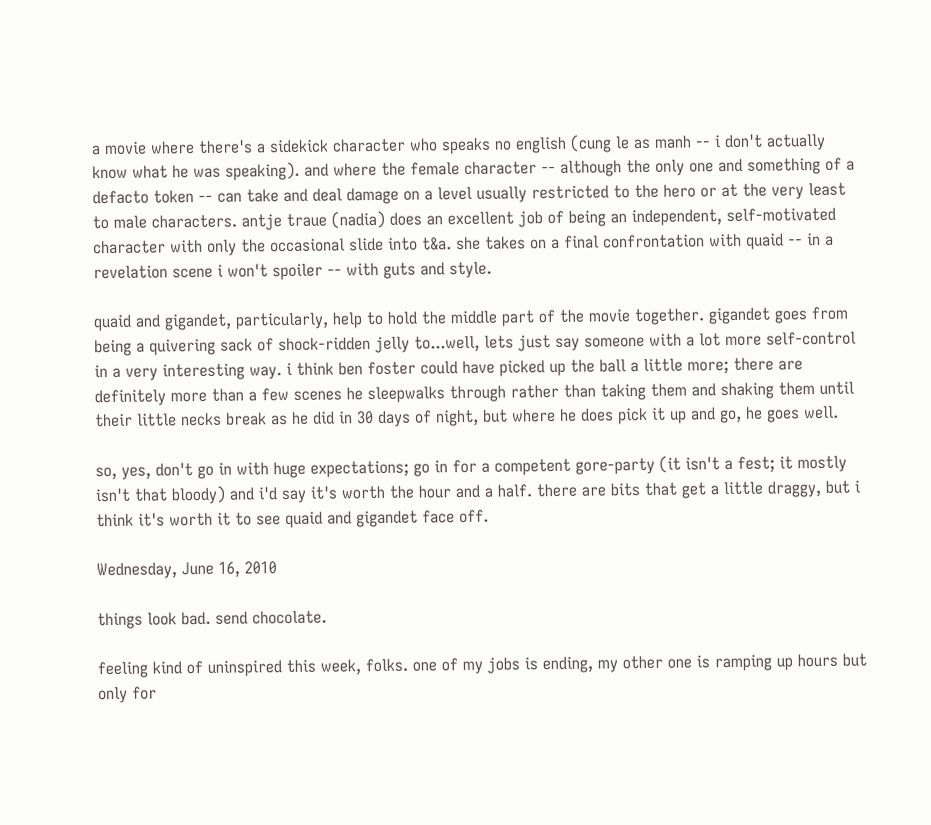a movie where there's a sidekick character who speaks no english (cung le as manh -- i don't actually know what he was speaking). and where the female character -- although the only one and something of a defacto token -- can take and deal damage on a level usually restricted to the hero or at the very least to male characters. antje traue (nadia) does an excellent job of being an independent, self-motivated character with only the occasional slide into t&a. she takes on a final confrontation with quaid -- in a revelation scene i won't spoiler -- with guts and style.

quaid and gigandet, particularly, help to hold the middle part of the movie together. gigandet goes from being a quivering sack of shock-ridden jelly to...well, lets just say someone with a lot more self-control in a very interesting way. i think ben foster could have picked up the ball a little more; there are definitely more than a few scenes he sleepwalks through rather than taking them and shaking them until their little necks break as he did in 30 days of night, but where he does pick it up and go, he goes well.

so, yes, don't go in with huge expectations; go in for a competent gore-party (it isn't a fest; it mostly isn't that bloody) and i'd say it's worth the hour and a half. there are bits that get a little draggy, but i think it's worth it to see quaid and gigandet face off.

Wednesday, June 16, 2010

things look bad. send chocolate.

feeling kind of uninspired this week, folks. one of my jobs is ending, my other one is ramping up hours but only for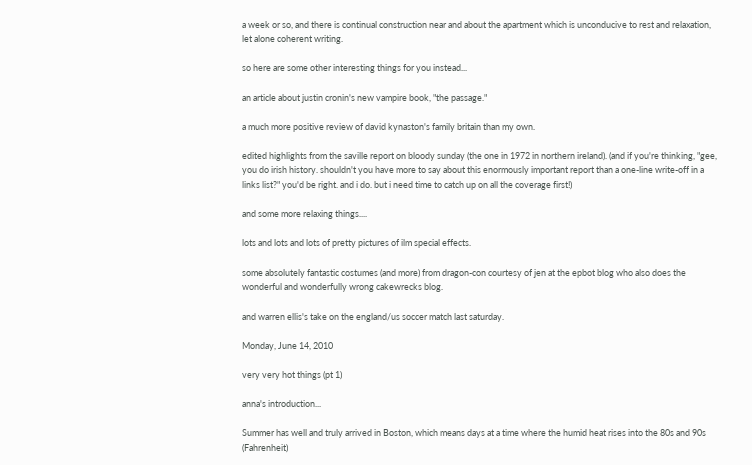a week or so, and there is continual construction near and about the apartment which is unconducive to rest and relaxation, let alone coherent writing.

so here are some other interesting things for you instead...

an article about justin cronin's new vampire book, "the passage."

a much more positive review of david kynaston's family britain than my own.

edited highlights from the saville report on bloody sunday (the one in 1972 in northern ireland). (and if you're thinking, "gee, you do irish history. shouldn't you have more to say about this enormously important report than a one-line write-off in a links list?" you'd be right. and i do. but i need time to catch up on all the coverage first!)

and some more relaxing things....

lots and lots and lots of pretty pictures of ilm special effects.

some absolutely fantastic costumes (and more) from dragon-con courtesy of jen at the epbot blog who also does the wonderful and wonderfully wrong cakewrecks blog.

and warren ellis's take on the england/us soccer match last saturday.

Monday, June 14, 2010

very very hot things (pt 1)

anna's introduction...

Summer has well and truly arrived in Boston, which means days at a time where the humid heat rises into the 80s and 90s (Fahrenheit)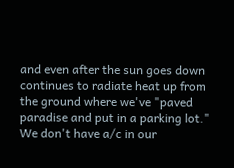and even after the sun goes down continues to radiate heat up from the ground where we've "paved paradise and put in a parking lot." We don't have a/c in our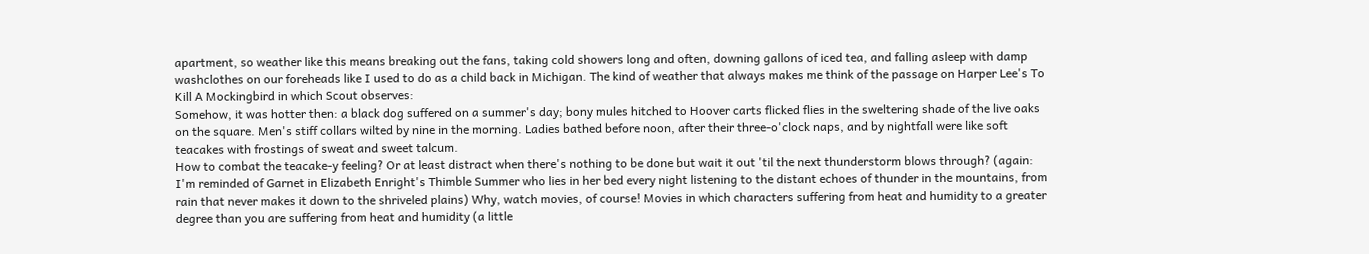apartment, so weather like this means breaking out the fans, taking cold showers long and often, downing gallons of iced tea, and falling asleep with damp washclothes on our foreheads like I used to do as a child back in Michigan. The kind of weather that always makes me think of the passage on Harper Lee's To Kill A Mockingbird in which Scout observes:
Somehow, it was hotter then: a black dog suffered on a summer's day; bony mules hitched to Hoover carts flicked flies in the sweltering shade of the live oaks on the square. Men's stiff collars wilted by nine in the morning. Ladies bathed before noon, after their three-o'clock naps, and by nightfall were like soft teacakes with frostings of sweat and sweet talcum.
How to combat the teacake-y feeling? Or at least distract when there's nothing to be done but wait it out 'til the next thunderstorm blows through? (again: I'm reminded of Garnet in Elizabeth Enright's Thimble Summer who lies in her bed every night listening to the distant echoes of thunder in the mountains, from rain that never makes it down to the shriveled plains) Why, watch movies, of course! Movies in which characters suffering from heat and humidity to a greater degree than you are suffering from heat and humidity (a little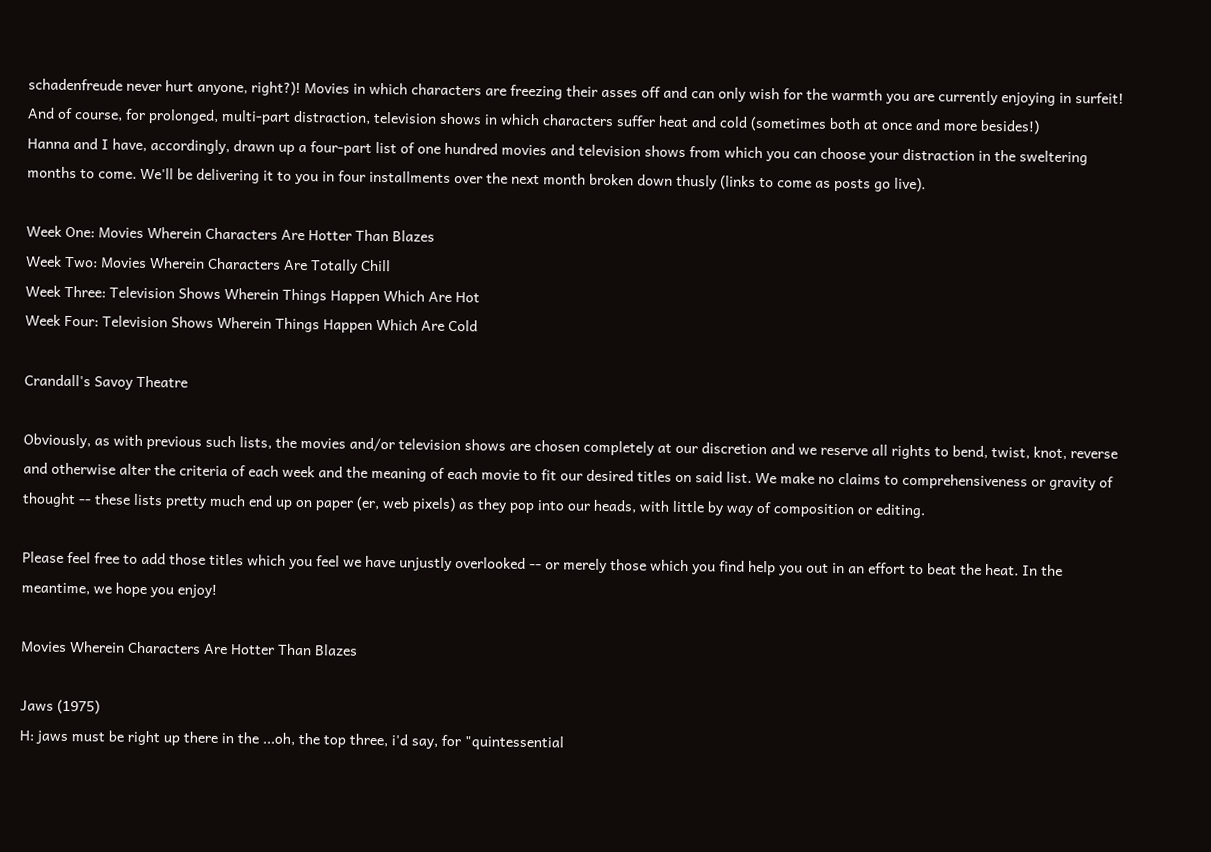schadenfreude never hurt anyone, right?)! Movies in which characters are freezing their asses off and can only wish for the warmth you are currently enjoying in surfeit! And of course, for prolonged, multi-part distraction, television shows in which characters suffer heat and cold (sometimes both at once and more besides!)
Hanna and I have, accordingly, drawn up a four-part list of one hundred movies and television shows from which you can choose your distraction in the sweltering months to come. We'll be delivering it to you in four installments over the next month broken down thusly (links to come as posts go live).

Week One: Movies Wherein Characters Are Hotter Than Blazes
Week Two: Movies Wherein Characters Are Totally Chill
Week Three: Television Shows Wherein Things Happen Which Are Hot
Week Four: Television Shows Wherein Things Happen Which Are Cold

Crandall's Savoy Theatre

Obviously, as with previous such lists, the movies and/or television shows are chosen completely at our discretion and we reserve all rights to bend, twist, knot, reverse and otherwise alter the criteria of each week and the meaning of each movie to fit our desired titles on said list. We make no claims to comprehensiveness or gravity of thought -- these lists pretty much end up on paper (er, web pixels) as they pop into our heads, with little by way of composition or editing.

Please feel free to add those titles which you feel we have unjustly overlooked -- or merely those which you find help you out in an effort to beat the heat. In the meantime, we hope you enjoy!

Movies Wherein Characters Are Hotter Than Blazes

Jaws (1975)
H: jaws must be right up there in the ...oh, the top three, i'd say, for "quintessential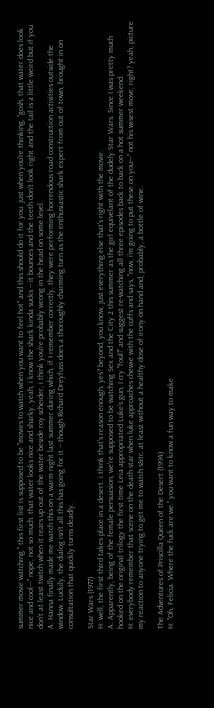summer movie watching." this first list is supposed to be "movies to watch when you want to feel hot" and this should do it for you. just when you're thinking, "gosh, that water does look nice and cool---" nope, not so much. that water looks nice and sharky. yeah, i know the shark kinda sucks -- it bounces and the teeth don't look right and the tail is a little weird but if you don't at least twitch when it rears up out of the water beside roy scheider, i think you're probably wrong in the head on some level.
A: Hanna finally made me watch this on a warm night last summer during which, if I remember correctly, they were performing horrendous road construction activities outside the window. Luckily, the dialog isn't all this has going for it -- though Richard Dreyfuss does a thoroughly charming turn as the enthusiastic shark expert from out of town, brought in on consultation that quickly turns deadly.

Star Wars (1977)
H: well, the first third takes place in a desert. i think that's reason enough, yes? beyond, you know, just everything else that's right with the movie.
A: Apparently, being of the female persuasion, we're supposed to be watching Sex and the City 2 this summer as the girl equivelant of the dudely Star Wars. Since I was pretty much hooked on the original trilogy the first time Leia appropriated Luke's gun, I cry "foul!" and suggest re-watching all three episodes back to back on a hot summer weekend.
H: everybody remember that scene on the death star when luke approaches chewie with the cuffs and says, "now, i'm going to put these on you---" not his wisest move, right? yeah, picture my reaction to anyone trying to get me to watch s&tc. at least without a healthy dose of irony on hand and, probably, a bottle of wine.

The Adventures of Priscilla Queen of the Desert (1994)
H: "Oh, Felicia. Where the fuck are we." you want to know a fun way to make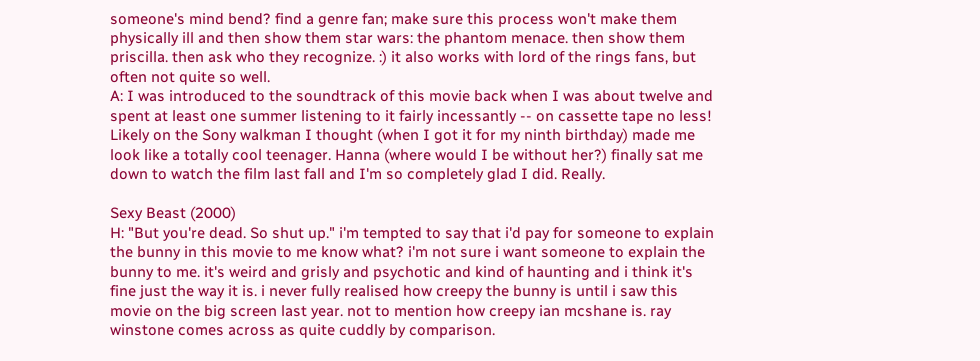someone's mind bend? find a genre fan; make sure this process won't make them physically ill and then show them star wars: the phantom menace. then show them priscilla. then ask who they recognize. :) it also works with lord of the rings fans, but often not quite so well.
A: I was introduced to the soundtrack of this movie back when I was about twelve and spent at least one summer listening to it fairly incessantly -- on cassette tape no less! Likely on the Sony walkman I thought (when I got it for my ninth birthday) made me look like a totally cool teenager. Hanna (where would I be without her?) finally sat me down to watch the film last fall and I'm so completely glad I did. Really.

Sexy Beast (2000)
H: "But you're dead. So shut up." i'm tempted to say that i'd pay for someone to explain the bunny in this movie to me know what? i'm not sure i want someone to explain the bunny to me. it's weird and grisly and psychotic and kind of haunting and i think it's fine just the way it is. i never fully realised how creepy the bunny is until i saw this movie on the big screen last year. not to mention how creepy ian mcshane is. ray winstone comes across as quite cuddly by comparison.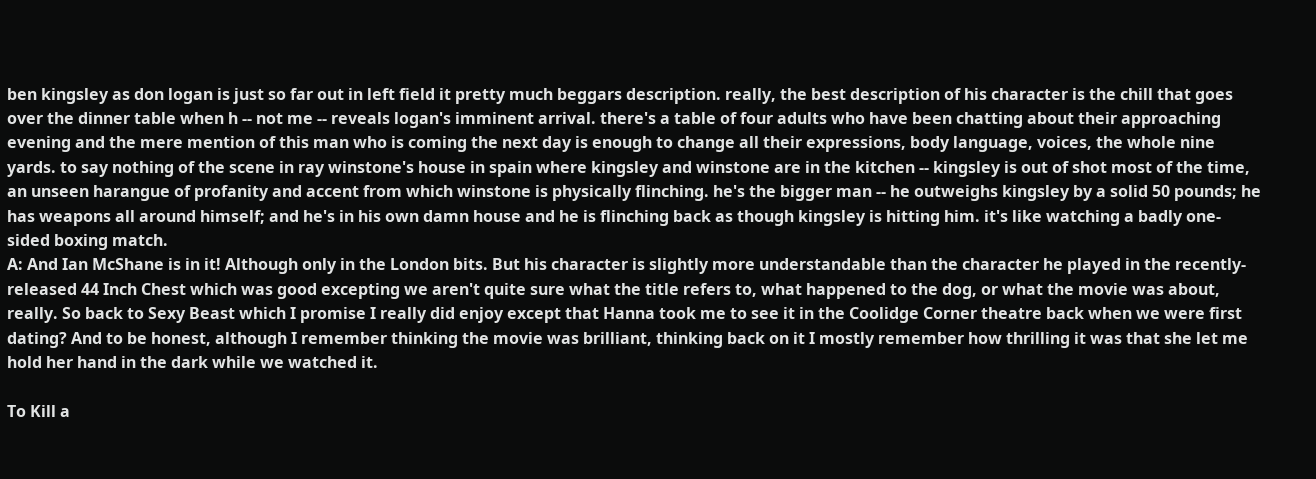ben kingsley as don logan is just so far out in left field it pretty much beggars description. really, the best description of his character is the chill that goes over the dinner table when h -- not me -- reveals logan's imminent arrival. there's a table of four adults who have been chatting about their approaching evening and the mere mention of this man who is coming the next day is enough to change all their expressions, body language, voices, the whole nine yards. to say nothing of the scene in ray winstone's house in spain where kingsley and winstone are in the kitchen -- kingsley is out of shot most of the time, an unseen harangue of profanity and accent from which winstone is physically flinching. he's the bigger man -- he outweighs kingsley by a solid 50 pounds; he has weapons all around himself; and he's in his own damn house and he is flinching back as though kingsley is hitting him. it's like watching a badly one-sided boxing match.
A: And Ian McShane is in it! Although only in the London bits. But his character is slightly more understandable than the character he played in the recently-released 44 Inch Chest which was good excepting we aren't quite sure what the title refers to, what happened to the dog, or what the movie was about, really. So back to Sexy Beast which I promise I really did enjoy except that Hanna took me to see it in the Coolidge Corner theatre back when we were first dating? And to be honest, although I remember thinking the movie was brilliant, thinking back on it I mostly remember how thrilling it was that she let me hold her hand in the dark while we watched it.

To Kill a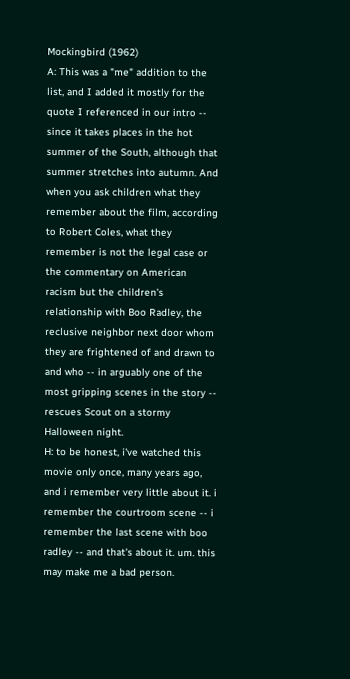Mockingbird (1962)
A: This was a "me" addition to the list, and I added it mostly for the quote I referenced in our intro -- since it takes places in the hot summer of the South, although that summer stretches into autumn. And when you ask children what they remember about the film, according to Robert Coles, what they remember is not the legal case or the commentary on American racism but the children's relationship with Boo Radley, the reclusive neighbor next door whom they are frightened of and drawn to and who -- in arguably one of the most gripping scenes in the story -- rescues Scout on a stormy Halloween night.
H: to be honest, i've watched this movie only once, many years ago, and i remember very little about it. i remember the courtroom scene -- i remember the last scene with boo radley -- and that's about it. um. this may make me a bad person.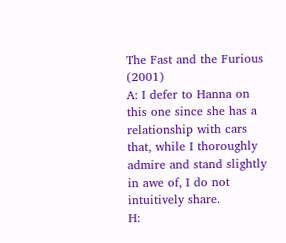The Fast and the Furious (2001)
A: I defer to Hanna on this one since she has a relationship with cars that, while I thoroughly admire and stand slightly in awe of, I do not intuitively share.
H: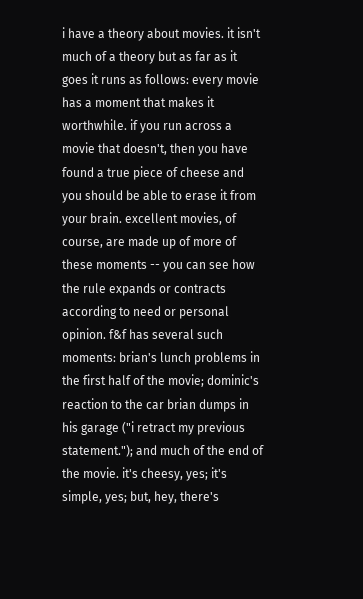i have a theory about movies. it isn't much of a theory but as far as it goes it runs as follows: every movie has a moment that makes it worthwhile. if you run across a movie that doesn't, then you have found a true piece of cheese and you should be able to erase it from your brain. excellent movies, of course, are made up of more of these moments -- you can see how the rule expands or contracts according to need or personal opinion. f&f has several such moments: brian's lunch problems in the first half of the movie; dominic's reaction to the car brian dumps in his garage ("i retract my previous statement."); and much of the end of the movie. it's cheesy, yes; it's simple, yes; but, hey, there's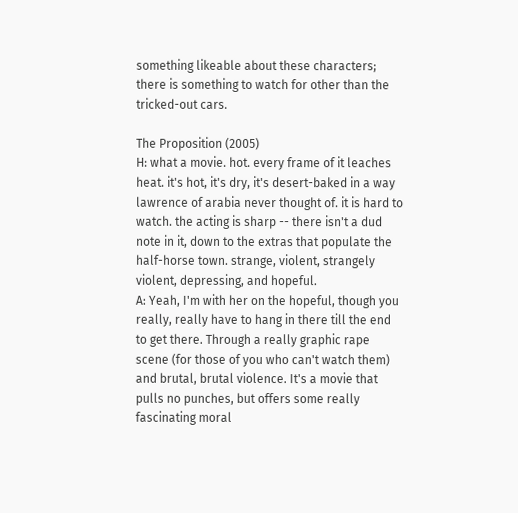something likeable about these characters; there is something to watch for other than the tricked-out cars.

The Proposition (2005)
H: what a movie. hot. every frame of it leaches heat. it's hot, it's dry, it's desert-baked in a way lawrence of arabia never thought of. it is hard to watch. the acting is sharp -- there isn't a dud note in it, down to the extras that populate the half-horse town. strange, violent, strangely violent, depressing, and hopeful.
A: Yeah, I'm with her on the hopeful, though you really, really have to hang in there till the end to get there. Through a really graphic rape scene (for those of you who can't watch them) and brutal, brutal violence. It's a movie that pulls no punches, but offers some really fascinating moral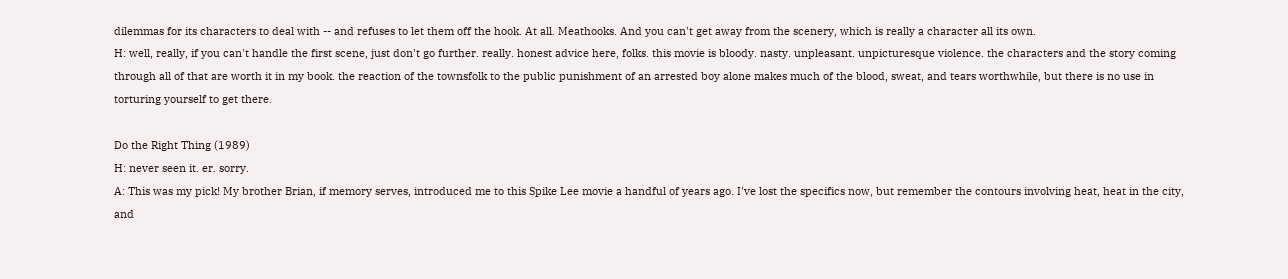dilemmas for its characters to deal with -- and refuses to let them off the hook. At all. Meathooks. And you can't get away from the scenery, which is really a character all its own.
H: well, really, if you can't handle the first scene, just don't go further. really. honest advice here, folks. this movie is bloody. nasty. unpleasant. unpicturesque violence. the characters and the story coming through all of that are worth it in my book. the reaction of the townsfolk to the public punishment of an arrested boy alone makes much of the blood, sweat, and tears worthwhile, but there is no use in torturing yourself to get there.

Do the Right Thing (1989)
H: never seen it. er. sorry.
A: This was my pick! My brother Brian, if memory serves, introduced me to this Spike Lee movie a handful of years ago. I've lost the specifics now, but remember the contours involving heat, heat in the city, and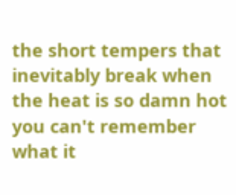the short tempers that inevitably break when the heat is so damn hot you can't remember what it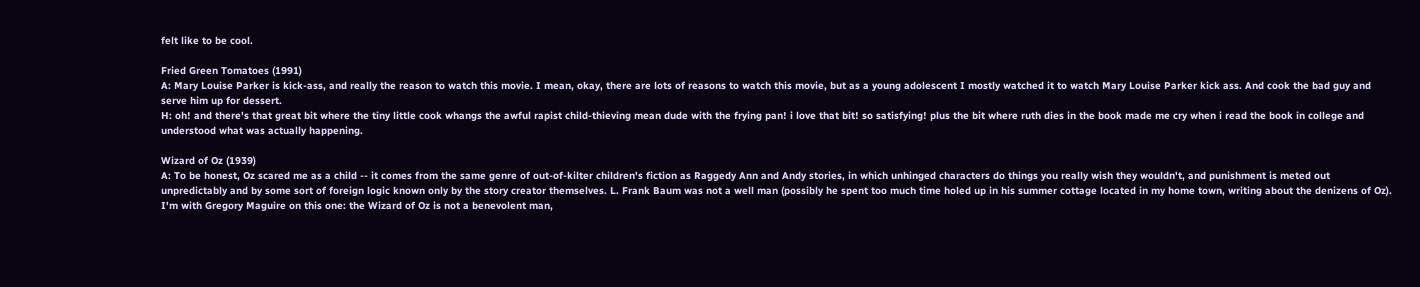felt like to be cool.

Fried Green Tomatoes (1991)
A: Mary Louise Parker is kick-ass, and really the reason to watch this movie. I mean, okay, there are lots of reasons to watch this movie, but as a young adolescent I mostly watched it to watch Mary Louise Parker kick ass. And cook the bad guy and serve him up for dessert.
H: oh! and there's that great bit where the tiny little cook whangs the awful rapist child-thieving mean dude with the frying pan! i love that bit! so satisfying! plus the bit where ruth dies in the book made me cry when i read the book in college and understood what was actually happening.

Wizard of Oz (1939)
A: To be honest, Oz scared me as a child -- it comes from the same genre of out-of-kilter children's fiction as Raggedy Ann and Andy stories, in which unhinged characters do things you really wish they wouldn't, and punishment is meted out unpredictably and by some sort of foreign logic known only by the story creator themselves. L. Frank Baum was not a well man (possibly he spent too much time holed up in his summer cottage located in my home town, writing about the denizens of Oz). I'm with Gregory Maguire on this one: the Wizard of Oz is not a benevolent man,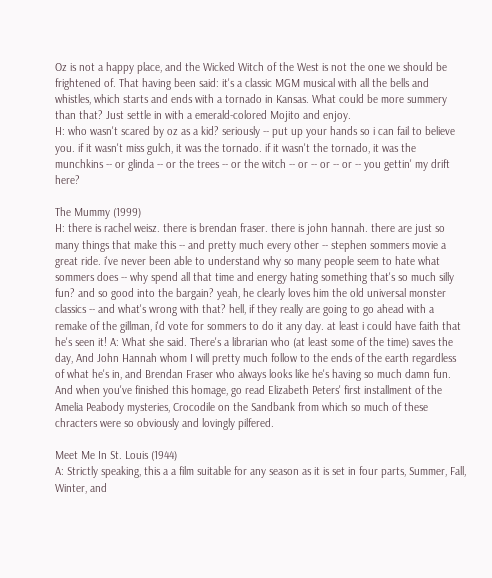Oz is not a happy place, and the Wicked Witch of the West is not the one we should be frightened of. That having been said: it's a classic MGM musical with all the bells and whistles, which starts and ends with a tornado in Kansas. What could be more summery than that? Just settle in with a emerald-colored Mojito and enjoy.
H: who wasn't scared by oz as a kid? seriously -- put up your hands so i can fail to believe you. if it wasn't miss gulch, it was the tornado. if it wasn't the tornado, it was the munchkins -- or glinda -- or the trees -- or the witch -- or -- or -- or -- you gettin' my drift here?

The Mummy (1999)
H: there is rachel weisz. there is brendan fraser. there is john hannah. there are just so many things that make this -- and pretty much every other -- stephen sommers movie a great ride. i've never been able to understand why so many people seem to hate what sommers does -- why spend all that time and energy hating something that's so much silly fun? and so good into the bargain? yeah, he clearly loves him the old universal monster classics -- and what's wrong with that? hell, if they really are going to go ahead with a remake of the gillman, i'd vote for sommers to do it any day. at least i could have faith that he's seen it! A: What she said. There's a librarian who (at least some of the time) saves the day, And John Hannah whom I will pretty much follow to the ends of the earth regardless of what he's in, and Brendan Fraser who always looks like he's having so much damn fun. And when you've finished this homage, go read Elizabeth Peters' first installment of the Amelia Peabody mysteries, Crocodile on the Sandbank from which so much of these chracters were so obviously and lovingly pilfered.

Meet Me In St. Louis (1944)
A: Strictly speaking, this a a film suitable for any season as it is set in four parts, Summer, Fall, Winter, and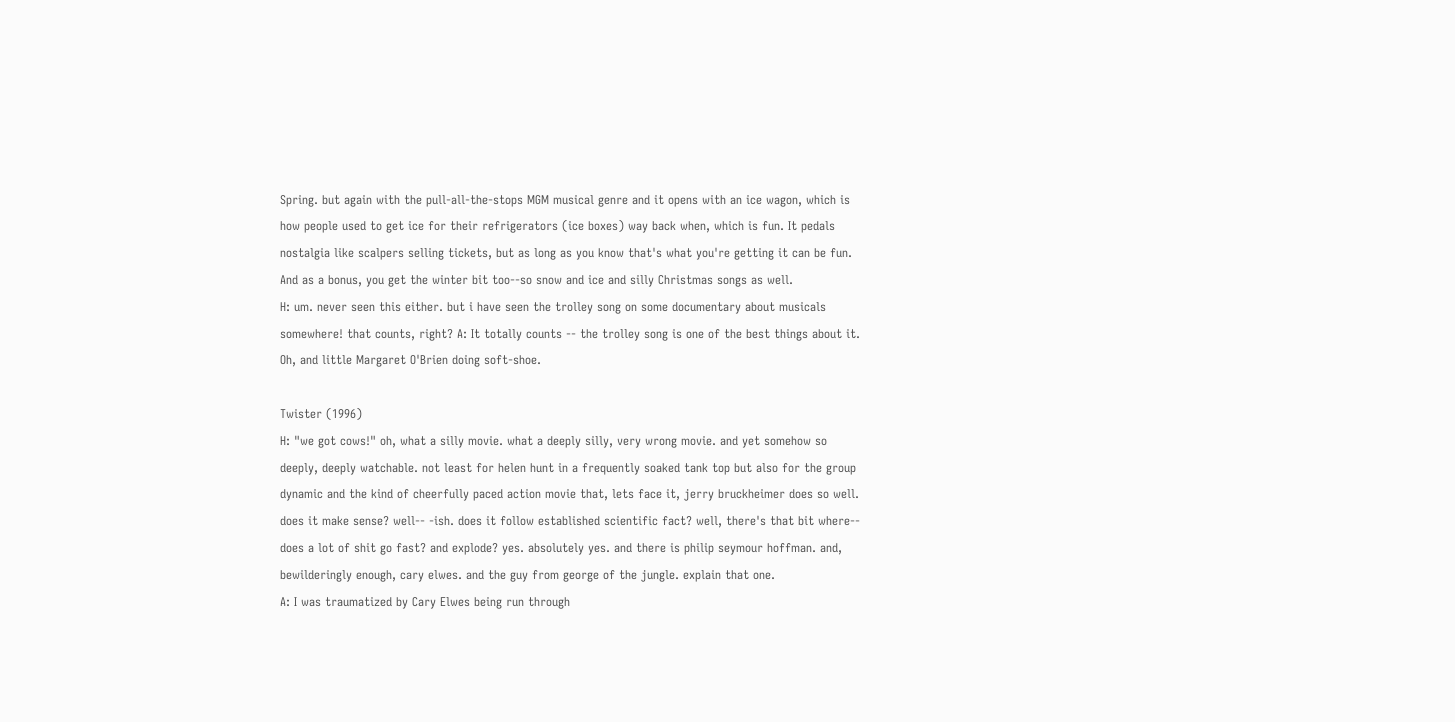Spring. but again with the pull-all-the-stops MGM musical genre and it opens with an ice wagon, which is how people used to get ice for their refrigerators (ice boxes) way back when, which is fun. It pedals nostalgia like scalpers selling tickets, but as long as you know that's what you're getting it can be fun. And as a bonus, you get the winter bit too--so snow and ice and silly Christmas songs as well.
H: um. never seen this either. but i have seen the trolley song on some documentary about musicals somewhere! that counts, right? A: It totally counts -- the trolley song is one of the best things about it. Oh, and little Margaret O'Brien doing soft-shoe.

Twister (1996)
H: "we got cows!" oh, what a silly movie. what a deeply silly, very wrong movie. and yet somehow so deeply, deeply watchable. not least for helen hunt in a frequently soaked tank top but also for the group dynamic and the kind of cheerfully paced action movie that, lets face it, jerry bruckheimer does so well. does it make sense? well-- -ish. does it follow established scientific fact? well, there's that bit where-- does a lot of shit go fast? and explode? yes. absolutely yes. and there is philip seymour hoffman. and, bewilderingly enough, cary elwes. and the guy from george of the jungle. explain that one.
A: I was traumatized by Cary Elwes being run through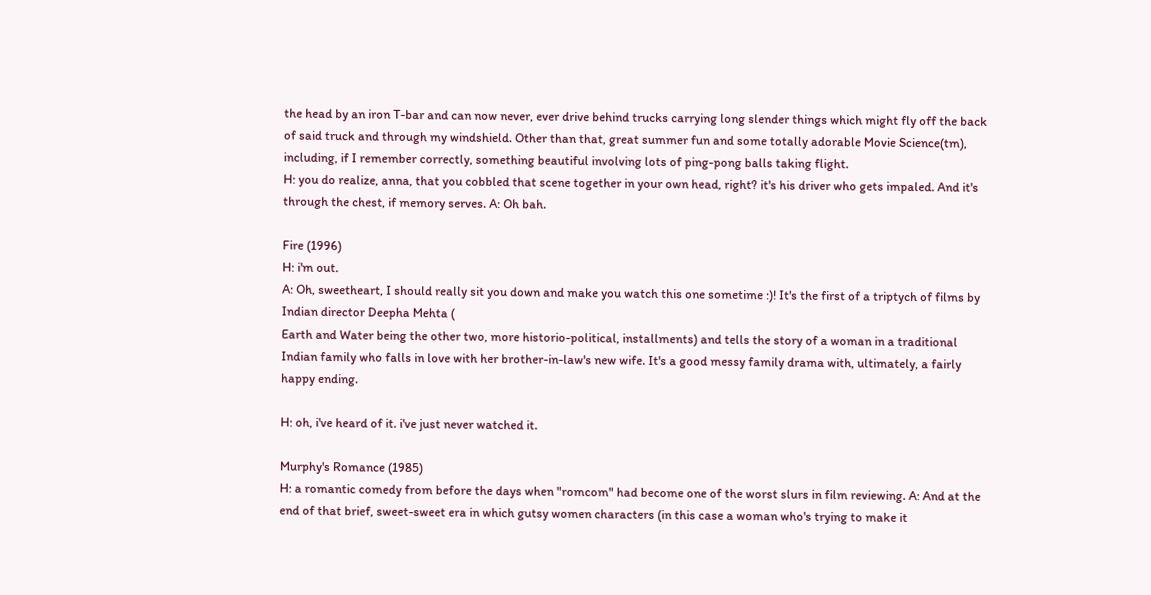the head by an iron T-bar and can now never, ever drive behind trucks carrying long slender things which might fly off the back of said truck and through my windshield. Other than that, great summer fun and some totally adorable Movie Science(tm), including, if I remember correctly, something beautiful involving lots of ping-pong balls taking flight.
H: you do realize, anna, that you cobbled that scene together in your own head, right? it's his driver who gets impaled. And it's through the chest, if memory serves. A: Oh bah.

Fire (1996)
H: i'm out.
A: Oh, sweetheart, I should really sit you down and make you watch this one sometime :)! It's the first of a triptych of films by Indian director Deepha Mehta (
Earth and Water being the other two, more historio-political, installments) and tells the story of a woman in a traditional Indian family who falls in love with her brother-in-law's new wife. It's a good messy family drama with, ultimately, a fairly happy ending.

H: oh, i've heard of it. i've just never watched it.

Murphy's Romance (1985)
H: a romantic comedy from before the days when "romcom" had become one of the worst slurs in film reviewing. A: And at the end of that brief, sweet-sweet era in which gutsy women characters (in this case a woman who's trying to make it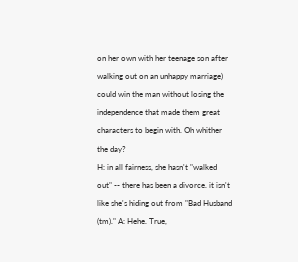on her own with her teenage son after walking out on an unhappy marriage) could win the man without losing the independence that made them great characters to begin with. Oh whither the day?
H: in all fairness, she hasn't "walked out" -- there has been a divorce. it isn't like she's hiding out from "Bad Husband (tm)." A: Hehe. True,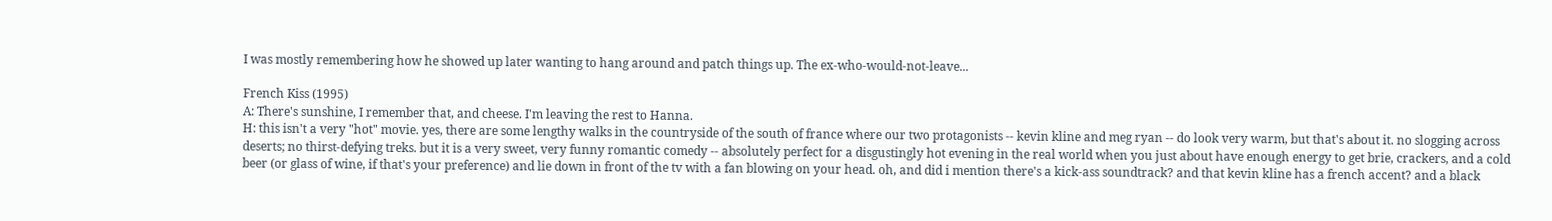I was mostly remembering how he showed up later wanting to hang around and patch things up. The ex-who-would-not-leave...

French Kiss (1995)
A: There's sunshine, I remember that, and cheese. I'm leaving the rest to Hanna.
H: this isn't a very "hot" movie. yes, there are some lengthy walks in the countryside of the south of france where our two protagonists -- kevin kline and meg ryan -- do look very warm, but that's about it. no slogging across deserts; no thirst-defying treks. but it is a very sweet, very funny romantic comedy -- absolutely perfect for a disgustingly hot evening in the real world when you just about have enough energy to get brie, crackers, and a cold beer (or glass of wine, if that's your preference) and lie down in front of the tv with a fan blowing on your head. oh, and did i mention there's a kick-ass soundtrack? and that kevin kline has a french accent? and a black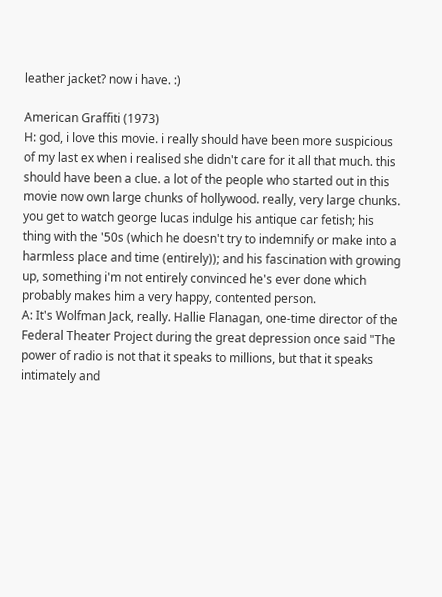leather jacket? now i have. :)

American Graffiti (1973)
H: god, i love this movie. i really should have been more suspicious of my last ex when i realised she didn't care for it all that much. this should have been a clue. a lot of the people who started out in this movie now own large chunks of hollywood. really, very large chunks. you get to watch george lucas indulge his antique car fetish; his thing with the '50s (which he doesn't try to indemnify or make into a harmless place and time (entirely)); and his fascination with growing up, something i'm not entirely convinced he's ever done which probably makes him a very happy, contented person.
A: It's Wolfman Jack, really. Hallie Flanagan, one-time director of the Federal Theater Project during the great depression once said "The power of radio is not that it speaks to millions, but that it speaks intimately and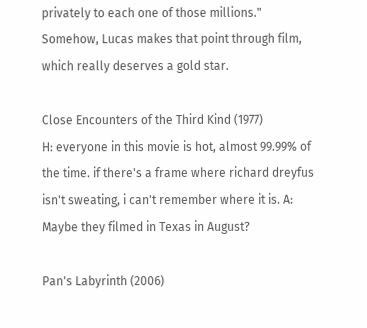privately to each one of those millions." Somehow, Lucas makes that point through film, which really deserves a gold star.

Close Encounters of the Third Kind (1977)
H: everyone in this movie is hot, almost 99.99% of the time. if there's a frame where richard dreyfus isn't sweating, i can't remember where it is. A: Maybe they filmed in Texas in August?

Pan's Labyrinth (2006)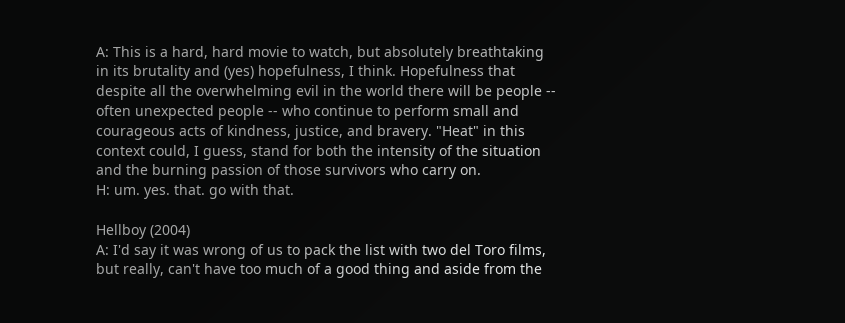A: This is a hard, hard movie to watch, but absolutely breathtaking in its brutality and (yes) hopefulness, I think. Hopefulness that despite all the overwhelming evil in the world there will be people -- often unexpected people -- who continue to perform small and courageous acts of kindness, justice, and bravery. "Heat" in this context could, I guess, stand for both the intensity of the situation and the burning passion of those survivors who carry on.
H: um. yes. that. go with that.

Hellboy (2004)
A: I'd say it was wrong of us to pack the list with two del Toro films, but really, can't have too much of a good thing and aside from the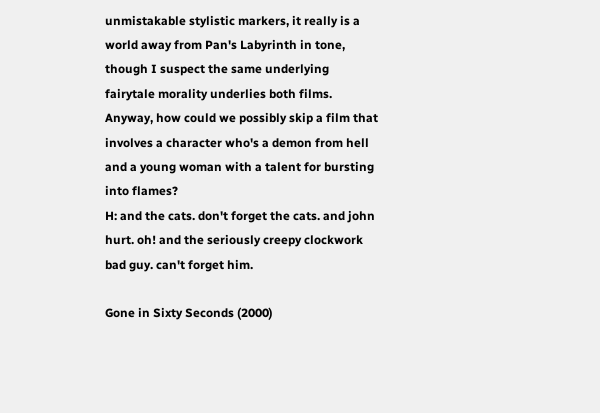unmistakable stylistic markers, it really is a world away from Pan's Labyrinth in tone, though I suspect the same underlying fairytale morality underlies both films. Anyway, how could we possibly skip a film that involves a character who's a demon from hell and a young woman with a talent for bursting into flames?
H: and the cats. don't forget the cats. and john hurt. oh! and the seriously creepy clockwork bad guy. can't forget him.

Gone in Sixty Seconds (2000)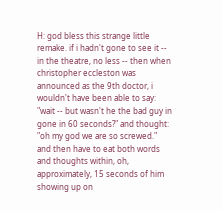H: god bless this strange little remake. if i hadn't gone to see it -- in the theatre, no less -- then when christopher eccleston was announced as the 9th doctor, i wouldn't have been able to say: "wait -- but wasn't he the bad guy in gone in 60 seconds?" and thought: "oh my god we are so screwed." and then have to eat both words and thoughts within, oh, approximately, 15 seconds of him showing up on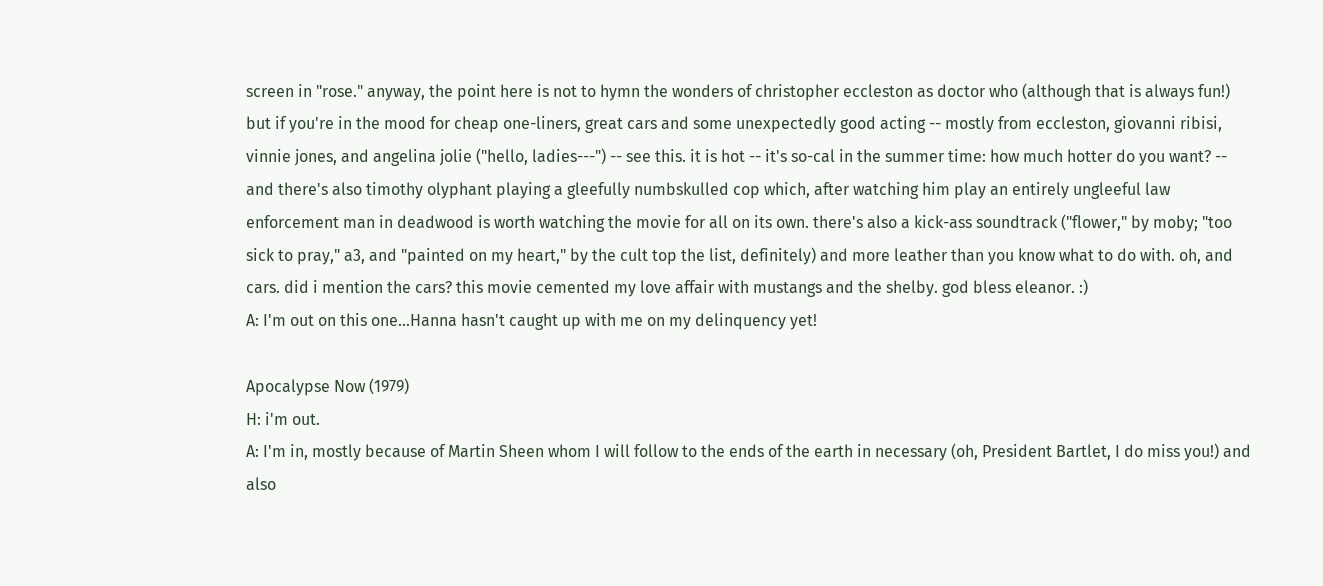screen in "rose." anyway, the point here is not to hymn the wonders of christopher eccleston as doctor who (although that is always fun!) but if you're in the mood for cheap one-liners, great cars and some unexpectedly good acting -- mostly from eccleston, giovanni ribisi, vinnie jones, and angelina jolie ("hello, ladies---") -- see this. it is hot -- it's so-cal in the summer time: how much hotter do you want? -- and there's also timothy olyphant playing a gleefully numbskulled cop which, after watching him play an entirely ungleeful law enforcement man in deadwood is worth watching the movie for all on its own. there's also a kick-ass soundtrack ("flower," by moby; "too sick to pray," a3, and "painted on my heart," by the cult top the list, definitely) and more leather than you know what to do with. oh, and cars. did i mention the cars? this movie cemented my love affair with mustangs and the shelby. god bless eleanor. :)
A: I'm out on this one...Hanna hasn't caught up with me on my delinquency yet!

Apocalypse Now (1979)
H: i'm out.
A: I'm in, mostly because of Martin Sheen whom I will follow to the ends of the earth in necessary (oh, President Bartlet, I do miss you!) and also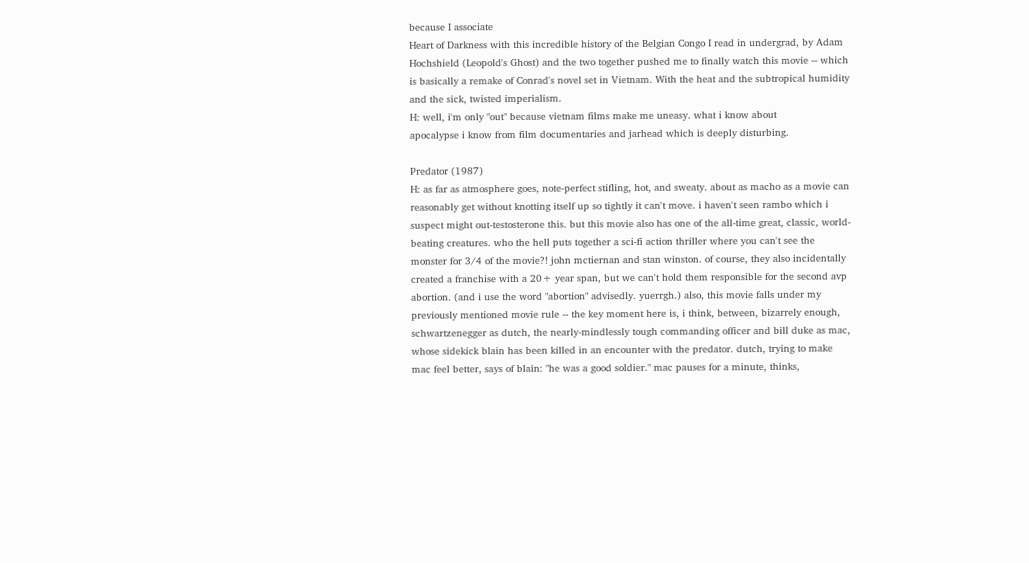because I associate
Heart of Darkness with this incredible history of the Belgian Congo I read in undergrad, by Adam Hochshield (Leopold's Ghost) and the two together pushed me to finally watch this movie -- which is basically a remake of Conrad's novel set in Vietnam. With the heat and the subtropical humidity and the sick, twisted imperialism.
H: well, i'm only "out" because vietnam films make me uneasy. what i know about
apocalypse i know from film documentaries and jarhead which is deeply disturbing.

Predator (1987)
H: as far as atmosphere goes, note-perfect stifling, hot, and sweaty. about as macho as a movie can reasonably get without knotting itself up so tightly it can't move. i haven't seen rambo which i suspect might out-testosterone this. but this movie also has one of the all-time great, classic, world-beating creatures. who the hell puts together a sci-fi action thriller where you can't see the monster for 3/4 of the movie?! john mctiernan and stan winston. of course, they also incidentally created a franchise with a 20+ year span, but we can't hold them responsible for the second avp abortion. (and i use the word "abortion" advisedly. yuerrgh.) also, this movie falls under my previously mentioned movie rule -- the key moment here is, i think, between, bizarrely enough, schwartzenegger as dutch, the nearly-mindlessly tough commanding officer and bill duke as mac, whose sidekick blain has been killed in an encounter with the predator. dutch, trying to make mac feel better, says of blain: "he was a good soldier." mac pauses for a minute, thinks,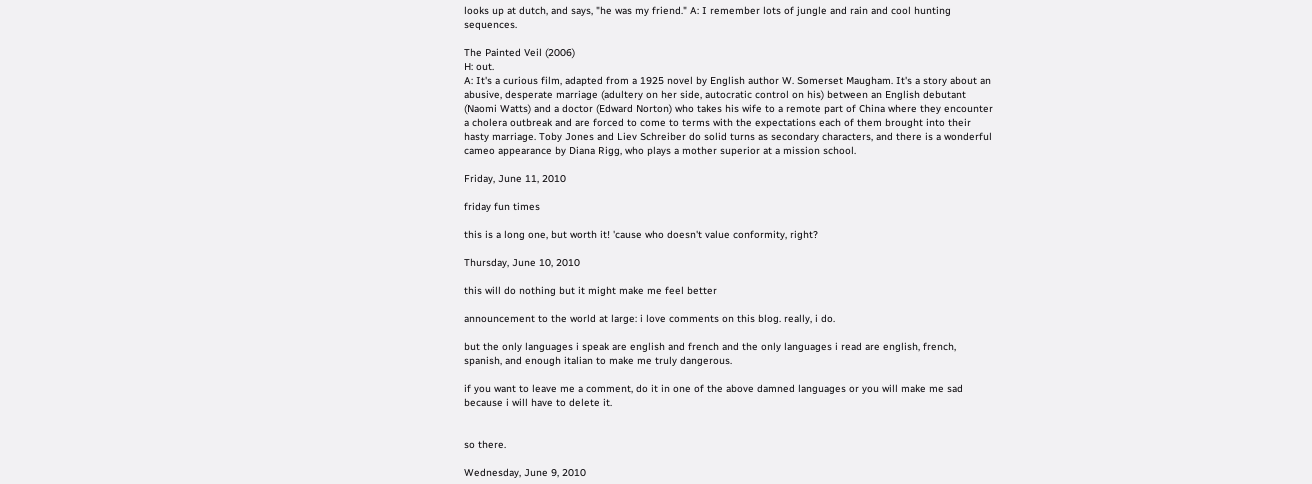looks up at dutch, and says, "he was my friend." A: I remember lots of jungle and rain and cool hunting sequences.

The Painted Veil (2006)
H: out.
A: It's a curious film, adapted from a 1925 novel by English author W. Somerset Maugham. It's a story about an abusive, desperate marriage (adultery on her side, autocratic control on his) between an English debutant (Naomi Watts) and a doctor (Edward Norton) who takes his wife to a remote part of China where they encounter a cholera outbreak and are forced to come to terms with the expectations each of them brought into their hasty marriage. Toby Jones and Liev Schreiber do solid turns as secondary characters, and there is a wonderful cameo appearance by Diana Rigg, who plays a mother superior at a mission school.

Friday, June 11, 2010

friday fun times

this is a long one, but worth it! 'cause who doesn't value conformity, right?

Thursday, June 10, 2010

this will do nothing but it might make me feel better

announcement to the world at large: i love comments on this blog. really, i do.

but the only languages i speak are english and french and the only languages i read are english, french, spanish, and enough italian to make me truly dangerous.

if you want to leave me a comment, do it in one of the above damned languages or you will make me sad because i will have to delete it.


so there.

Wednesday, June 9, 2010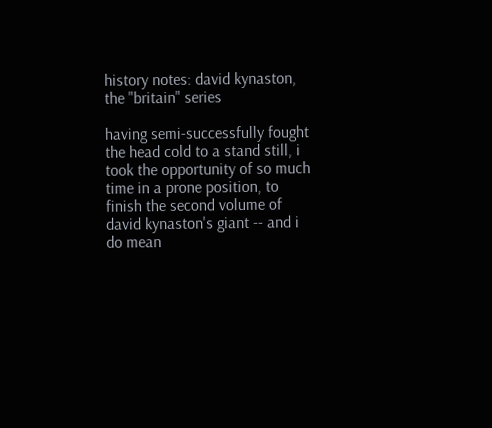history notes: david kynaston, the "britain" series

having semi-successfully fought the head cold to a stand still, i took the opportunity of so much time in a prone position, to finish the second volume of david kynaston's giant -- and i do mean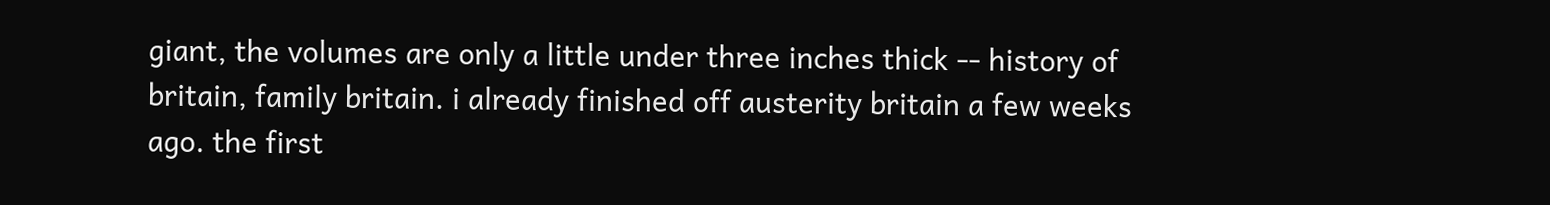giant, the volumes are only a little under three inches thick -- history of britain, family britain. i already finished off austerity britain a few weeks ago. the first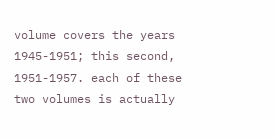volume covers the years 1945-1951; this second, 1951-1957. each of these two volumes is actually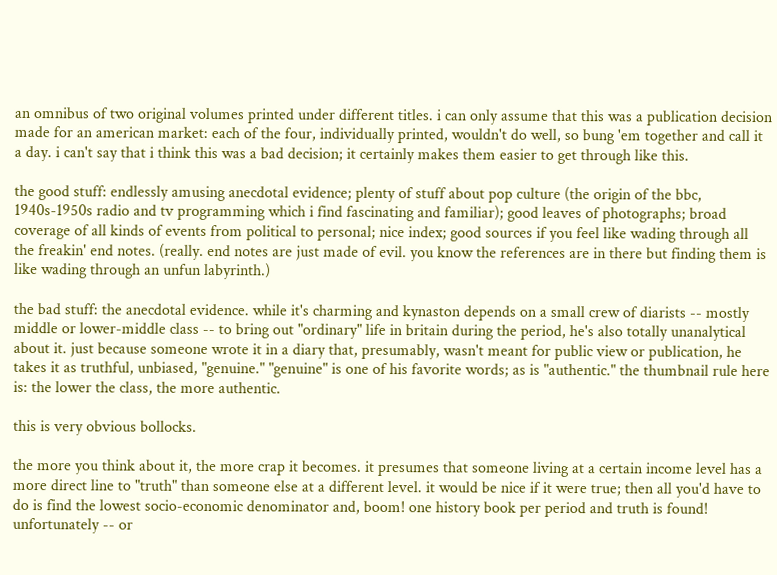an omnibus of two original volumes printed under different titles. i can only assume that this was a publication decision made for an american market: each of the four, individually printed, wouldn't do well, so bung 'em together and call it a day. i can't say that i think this was a bad decision; it certainly makes them easier to get through like this.

the good stuff: endlessly amusing anecdotal evidence; plenty of stuff about pop culture (the origin of the bbc, 1940s-1950s radio and tv programming which i find fascinating and familiar); good leaves of photographs; broad coverage of all kinds of events from political to personal; nice index; good sources if you feel like wading through all the freakin' end notes. (really. end notes are just made of evil. you know the references are in there but finding them is like wading through an unfun labyrinth.)

the bad stuff: the anecdotal evidence. while it's charming and kynaston depends on a small crew of diarists -- mostly middle or lower-middle class -- to bring out "ordinary" life in britain during the period, he's also totally unanalytical about it. just because someone wrote it in a diary that, presumably, wasn't meant for public view or publication, he takes it as truthful, unbiased, "genuine." "genuine" is one of his favorite words; as is "authentic." the thumbnail rule here is: the lower the class, the more authentic.

this is very obvious bollocks.

the more you think about it, the more crap it becomes. it presumes that someone living at a certain income level has a more direct line to "truth" than someone else at a different level. it would be nice if it were true; then all you'd have to do is find the lowest socio-economic denominator and, boom! one history book per period and truth is found! unfortunately -- or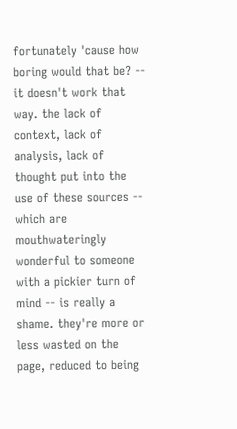fortunately 'cause how boring would that be? -- it doesn't work that way. the lack of context, lack of analysis, lack of thought put into the use of these sources -- which are mouthwateringly wonderful to someone with a pickier turn of mind -- is really a shame. they're more or less wasted on the page, reduced to being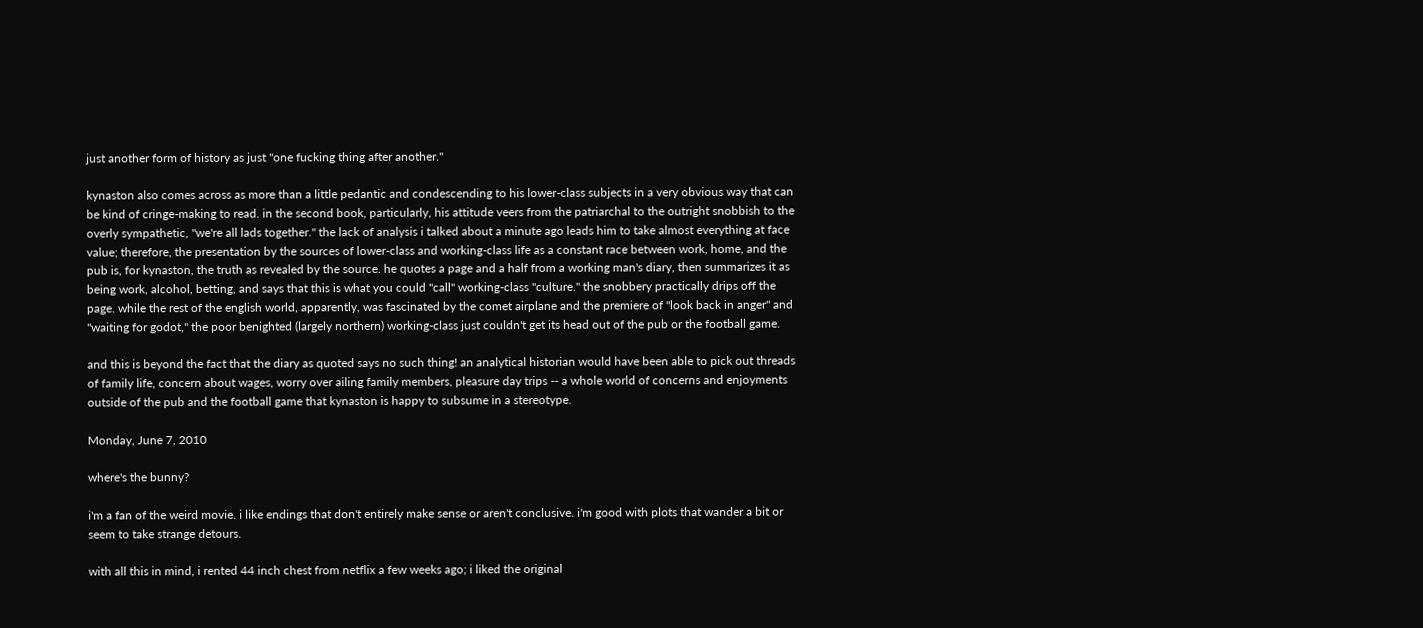just another form of history as just "one fucking thing after another."

kynaston also comes across as more than a little pedantic and condescending to his lower-class subjects in a very obvious way that can be kind of cringe-making to read. in the second book, particularly, his attitude veers from the patriarchal to the outright snobbish to the overly sympathetic, "we're all lads together." the lack of analysis i talked about a minute ago leads him to take almost everything at face value; therefore, the presentation by the sources of lower-class and working-class life as a constant race between work, home, and the pub is, for kynaston, the truth as revealed by the source. he quotes a page and a half from a working man's diary, then summarizes it as being work, alcohol, betting, and says that this is what you could "call" working-class "culture." the snobbery practically drips off the page. while the rest of the english world, apparently, was fascinated by the comet airplane and the premiere of "look back in anger" and "waiting for godot," the poor benighted (largely northern) working-class just couldn't get its head out of the pub or the football game.

and this is beyond the fact that the diary as quoted says no such thing! an analytical historian would have been able to pick out threads of family life, concern about wages, worry over ailing family members, pleasure day trips -- a whole world of concerns and enjoyments outside of the pub and the football game that kynaston is happy to subsume in a stereotype.

Monday, June 7, 2010

where's the bunny?

i'm a fan of the weird movie. i like endings that don't entirely make sense or aren't conclusive. i'm good with plots that wander a bit or seem to take strange detours.

with all this in mind, i rented 44 inch chest from netflix a few weeks ago; i liked the original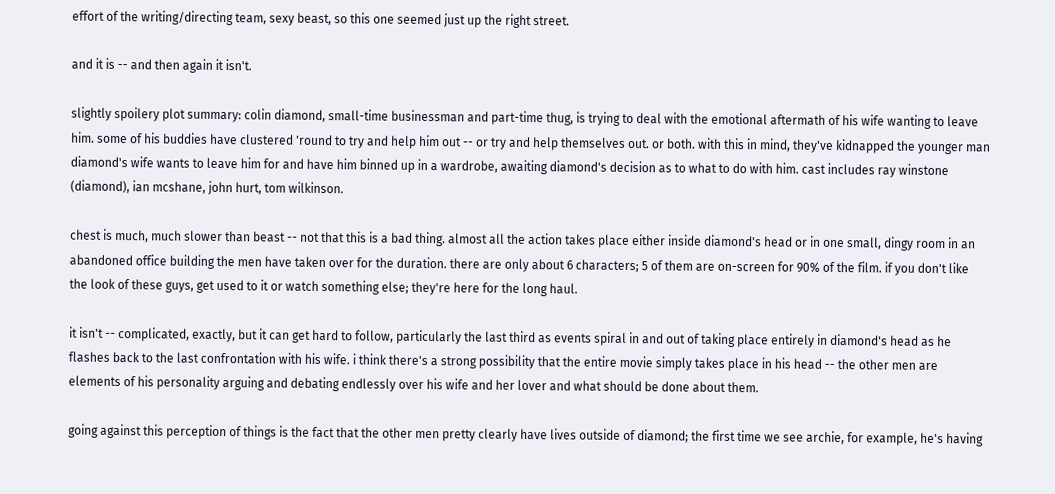effort of the writing/directing team, sexy beast, so this one seemed just up the right street.

and it is -- and then again it isn't.

slightly spoilery plot summary: colin diamond, small-time businessman and part-time thug, is trying to deal with the emotional aftermath of his wife wanting to leave him. some of his buddies have clustered 'round to try and help him out -- or try and help themselves out. or both. with this in mind, they've kidnapped the younger man diamond's wife wants to leave him for and have him binned up in a wardrobe, awaiting diamond's decision as to what to do with him. cast includes ray winstone (diamond), ian mcshane, john hurt, tom wilkinson.

chest is much, much slower than beast -- not that this is a bad thing. almost all the action takes place either inside diamond's head or in one small, dingy room in an abandoned office building the men have taken over for the duration. there are only about 6 characters; 5 of them are on-screen for 90% of the film. if you don't like the look of these guys, get used to it or watch something else; they're here for the long haul.

it isn't -- complicated, exactly, but it can get hard to follow, particularly the last third as events spiral in and out of taking place entirely in diamond's head as he flashes back to the last confrontation with his wife. i think there's a strong possibility that the entire movie simply takes place in his head -- the other men are elements of his personality arguing and debating endlessly over his wife and her lover and what should be done about them.

going against this perception of things is the fact that the other men pretty clearly have lives outside of diamond; the first time we see archie, for example, he's having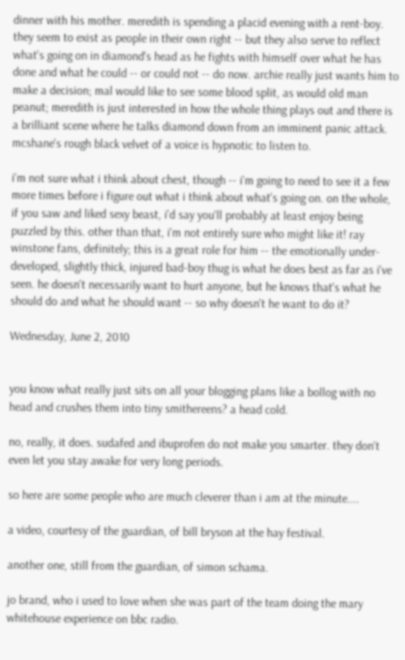dinner with his mother. meredith is spending a placid evening with a rent-boy. they seem to exist as people in their own right -- but they also serve to reflect what's going on in diamond's head as he fights with himself over what he has done and what he could -- or could not -- do now. archie really just wants him to make a decision; mal would like to see some blood split, as would old man peanut; meredith is just interested in how the whole thing plays out and there is a brilliant scene where he talks diamond down from an imminent panic attack. mcshane's rough black velvet of a voice is hypnotic to listen to.

i'm not sure what i think about chest, though -- i'm going to need to see it a few more times before i figure out what i think about what's going on. on the whole, if you saw and liked sexy beast, i'd say you'll probably at least enjoy being puzzled by this. other than that, i'm not entirely sure who might like it! ray winstone fans, definitely; this is a great role for him -- the emotionally under-developed, slightly thick, injured bad-boy thug is what he does best as far as i've seen. he doesn't necessarily want to hurt anyone, but he knows that's what he should do and what he should want -- so why doesn't he want to do it?

Wednesday, June 2, 2010


you know what really just sits on all your blogging plans like a bollog with no head and crushes them into tiny smithereens? a head cold.

no, really, it does. sudafed and ibuprofen do not make you smarter. they don't even let you stay awake for very long periods.

so here are some people who are much cleverer than i am at the minute....

a video, courtesy of the guardian, of bill bryson at the hay festival.

another one, still from the guardian, of simon schama.

jo brand, who i used to love when she was part of the team doing the mary whitehouse experience on bbc radio.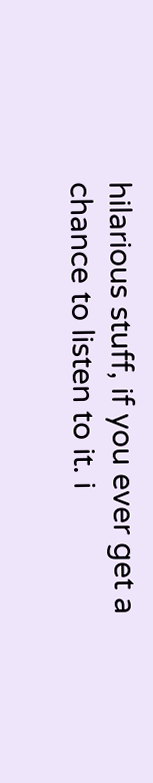hilarious stuff, if you ever get a chance to listen to it. i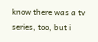know there was a tv series, too, but i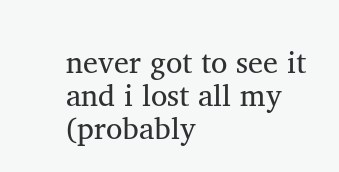never got to see it and i lost all my (probably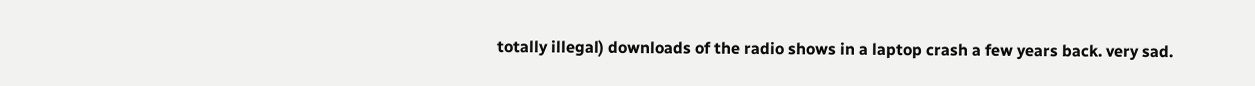totally illegal) downloads of the radio shows in a laptop crash a few years back. very sad.